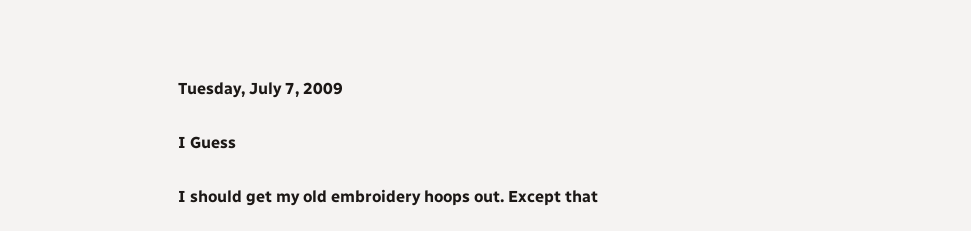Tuesday, July 7, 2009

I Guess

I should get my old embroidery hoops out. Except that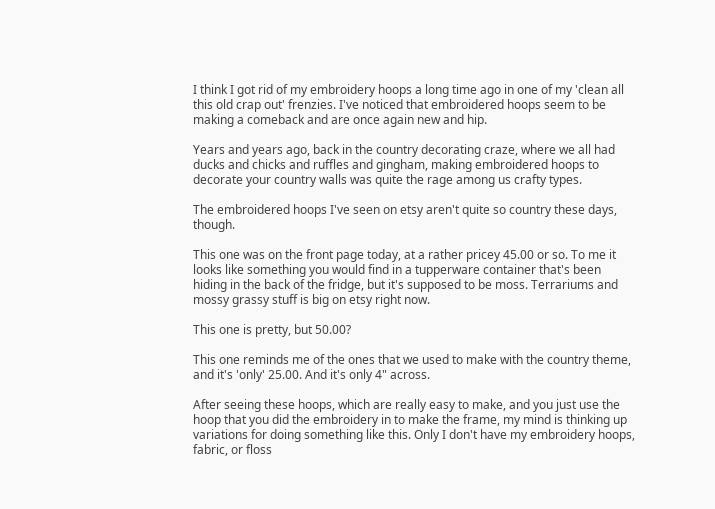I think I got rid of my embroidery hoops a long time ago in one of my 'clean all this old crap out' frenzies. I've noticed that embroidered hoops seem to be making a comeback and are once again new and hip.

Years and years ago, back in the country decorating craze, where we all had ducks and chicks and ruffles and gingham, making embroidered hoops to decorate your country walls was quite the rage among us crafty types.

The embroidered hoops I've seen on etsy aren't quite so country these days, though.

This one was on the front page today, at a rather pricey 45.00 or so. To me it looks like something you would find in a tupperware container that's been hiding in the back of the fridge, but it's supposed to be moss. Terrariums and mossy grassy stuff is big on etsy right now.

This one is pretty, but 50.00?

This one reminds me of the ones that we used to make with the country theme, and it's 'only' 25.00. And it's only 4" across.

After seeing these hoops, which are really easy to make, and you just use the hoop that you did the embroidery in to make the frame, my mind is thinking up variations for doing something like this. Only I don't have my embroidery hoops, fabric, or floss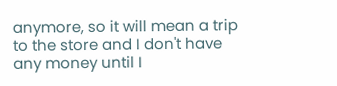anymore, so it will mean a trip to the store and I don't have any money until I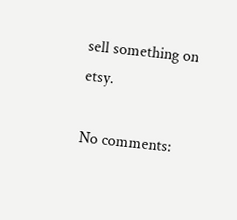sell something on etsy.

No comments: